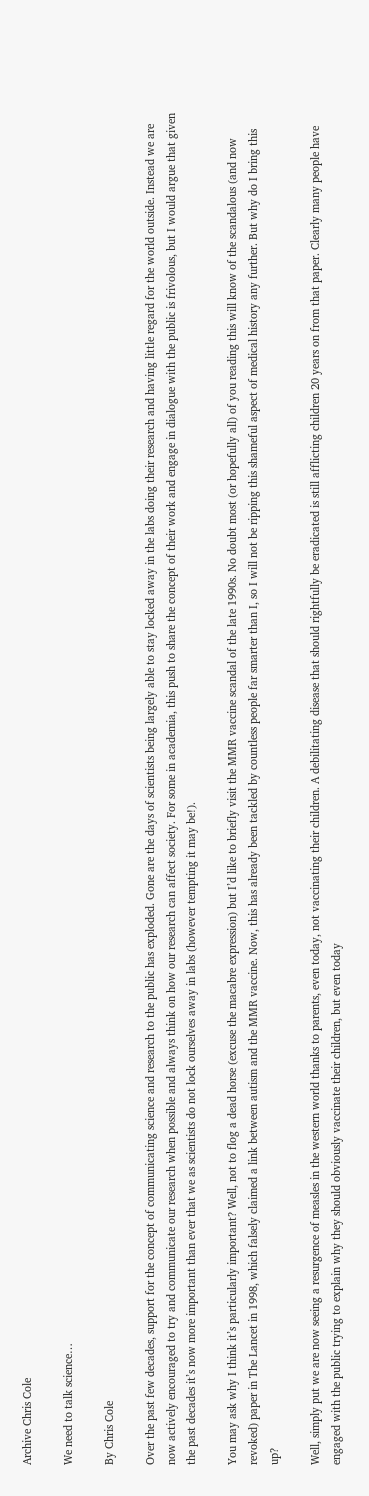Archive Chris Cole

We need to talk science…

By Chris Cole

Over the past few decades, support for the concept of communicating science and research to the public has exploded. Gone are the days of scientists being largely able to stay locked away in the labs doing their research and having little regard for the world outside. Instead we are now actively encouraged to try and communicate our research when possible and always think on how our research can affect society. For some in academia, this push to share the concept of their work and engage in dialogue with the public is frivolous, but I would argue that given the past decades it’s now more important than ever that we as scientists do not lock ourselves away in labs (however tempting it may be!).

You may ask why I think it’s particularly important? Well, not to flog a dead horse (excuse the macabre expression) but I’d like to briefly visit the MMR vaccine scandal of the late 1990s. No doubt most (or hopefully all) of you reading this will know of the scandalous (and now revoked) paper in The Lancet in 1998, which falsely claimed a link between autism and the MMR vaccine. Now, this has already been tackled by countless people far smarter than I, so I will not be ripping this shameful aspect of medical history any further. But why do I bring this up?

Well, simply put we are now seeing a resurgence of measles in the western world thanks to parents, even today, not vaccinating their children. A debilitating disease that should rightfully be eradicated is still afflicting children 20 years on from that paper. Clearly many people have engaged with the public trying to explain why they should obviously vaccinate their children, but even today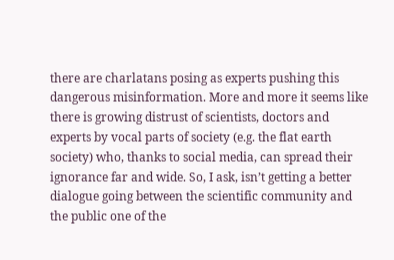there are charlatans posing as experts pushing this dangerous misinformation. More and more it seems like there is growing distrust of scientists, doctors and experts by vocal parts of society (e.g. the flat earth society) who, thanks to social media, can spread their ignorance far and wide. So, I ask, isn’t getting a better dialogue going between the scientific community and the public one of the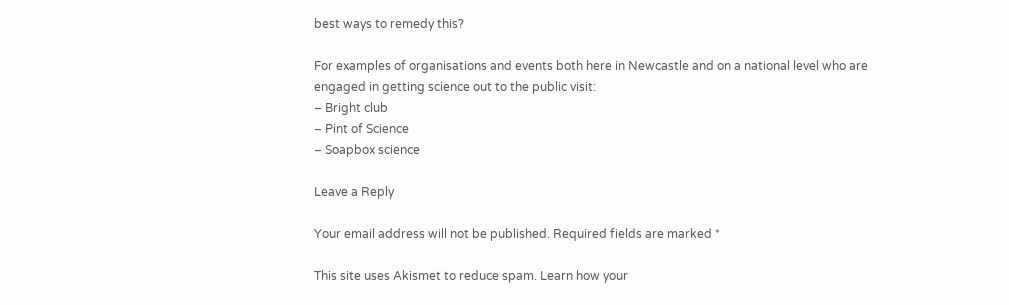best ways to remedy this?

For examples of organisations and events both here in Newcastle and on a national level who are engaged in getting science out to the public visit:
– Bright club
– Pint of Science
– Soapbox science

Leave a Reply

Your email address will not be published. Required fields are marked *

This site uses Akismet to reduce spam. Learn how your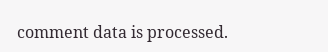comment data is processed.